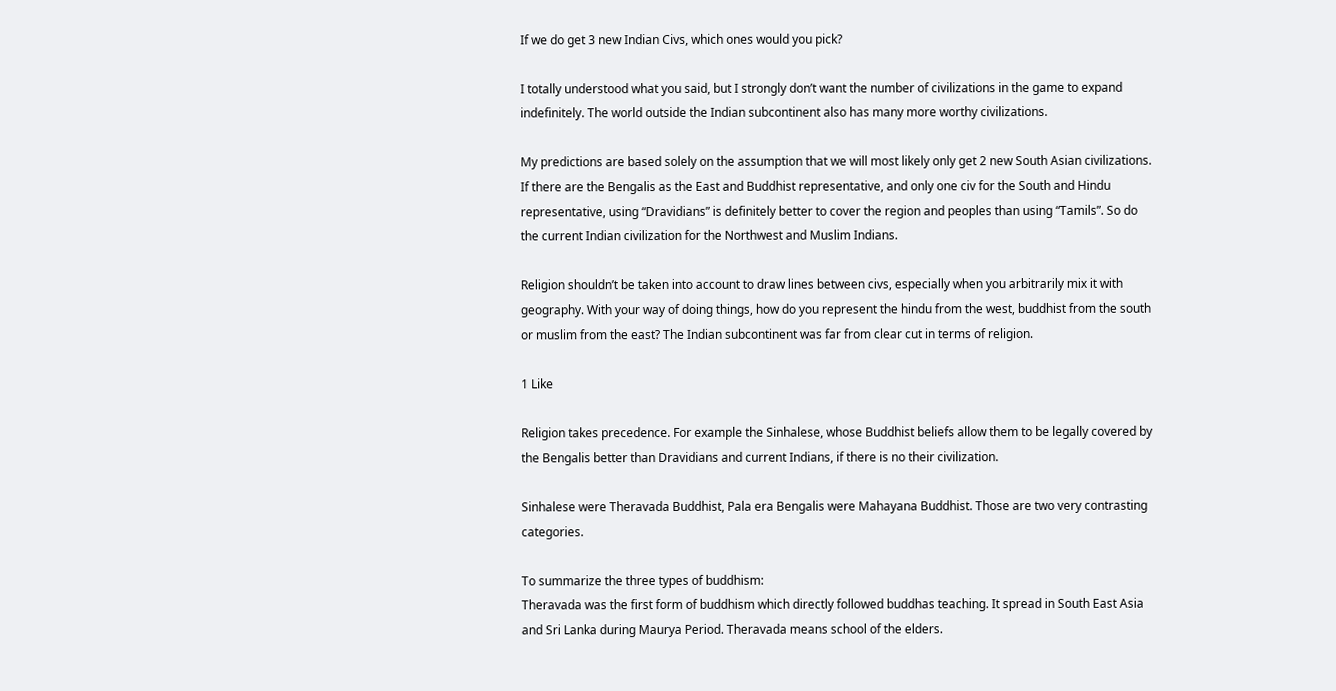If we do get 3 new Indian Civs, which ones would you pick?

I totally understood what you said, but I strongly don’t want the number of civilizations in the game to expand indefinitely. The world outside the Indian subcontinent also has many more worthy civilizations.

My predictions are based solely on the assumption that we will most likely only get 2 new South Asian civilizations. If there are the Bengalis as the East and Buddhist representative, and only one civ for the South and Hindu representative, using “Dravidians” is definitely better to cover the region and peoples than using “Tamils”. So do the current Indian civilization for the Northwest and Muslim Indians.

Religion shouldn’t be taken into account to draw lines between civs, especially when you arbitrarily mix it with geography. With your way of doing things, how do you represent the hindu from the west, buddhist from the south or muslim from the east? The Indian subcontinent was far from clear cut in terms of religion.

1 Like

Religion takes precedence. For example the Sinhalese, whose Buddhist beliefs allow them to be legally covered by the Bengalis better than Dravidians and current Indians, if there is no their civilization.

Sinhalese were Theravada Buddhist, Pala era Bengalis were Mahayana Buddhist. Those are two very contrasting categories.

To summarize the three types of buddhism:
Theravada was the first form of buddhism which directly followed buddhas teaching. It spread in South East Asia and Sri Lanka during Maurya Period. Theravada means school of the elders.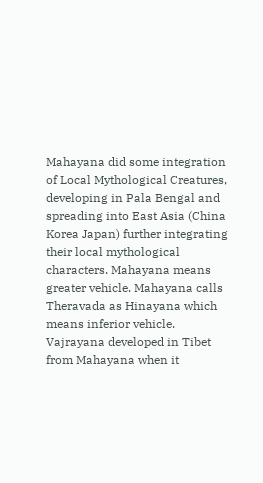Mahayana did some integration of Local Mythological Creatures, developing in Pala Bengal and spreading into East Asia (China Korea Japan) further integrating their local mythological characters. Mahayana means greater vehicle. Mahayana calls Theravada as Hinayana which means inferior vehicle.
Vajrayana developed in Tibet from Mahayana when it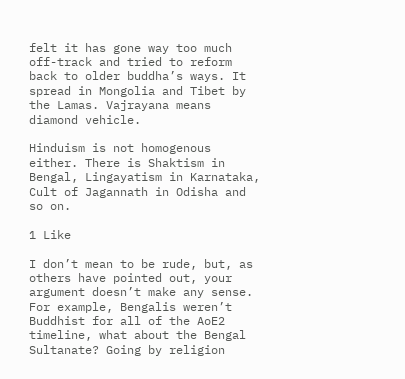felt it has gone way too much off-track and tried to reform back to older buddha’s ways. It spread in Mongolia and Tibet by the Lamas. Vajrayana means diamond vehicle.

Hinduism is not homogenous either. There is Shaktism in Bengal, Lingayatism in Karnataka, Cult of Jagannath in Odisha and so on.

1 Like

I don’t mean to be rude, but, as others have pointed out, your argument doesn’t make any sense. For example, Bengalis weren’t Buddhist for all of the AoE2 timeline, what about the Bengal Sultanate? Going by religion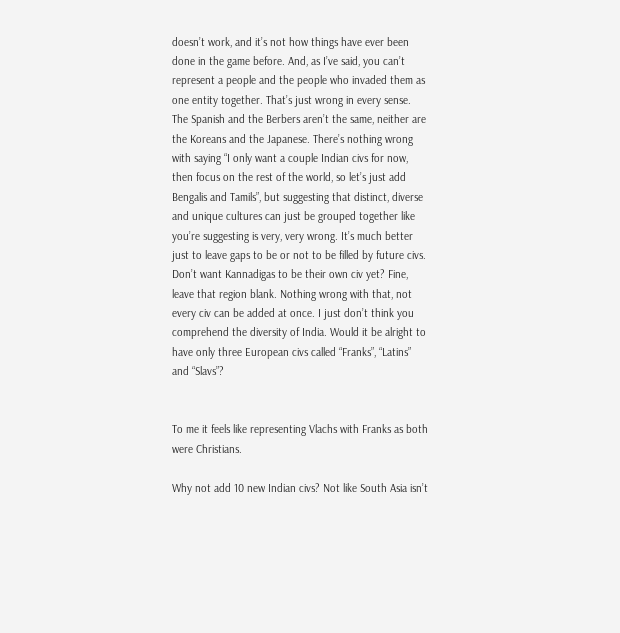doesn’t work, and it’s not how things have ever been done in the game before. And, as I’ve said, you can’t represent a people and the people who invaded them as one entity together. That’s just wrong in every sense. The Spanish and the Berbers aren’t the same, neither are the Koreans and the Japanese. There’s nothing wrong with saying “I only want a couple Indian civs for now, then focus on the rest of the world, so let’s just add Bengalis and Tamils”, but suggesting that distinct, diverse and unique cultures can just be grouped together like you’re suggesting is very, very wrong. It’s much better just to leave gaps to be or not to be filled by future civs. Don’t want Kannadigas to be their own civ yet? Fine, leave that region blank. Nothing wrong with that, not every civ can be added at once. I just don’t think you comprehend the diversity of India. Would it be alright to have only three European civs called “Franks”, “Latins” and “Slavs”?


To me it feels like representing Vlachs with Franks as both were Christians.

Why not add 10 new Indian civs? Not like South Asia isn’t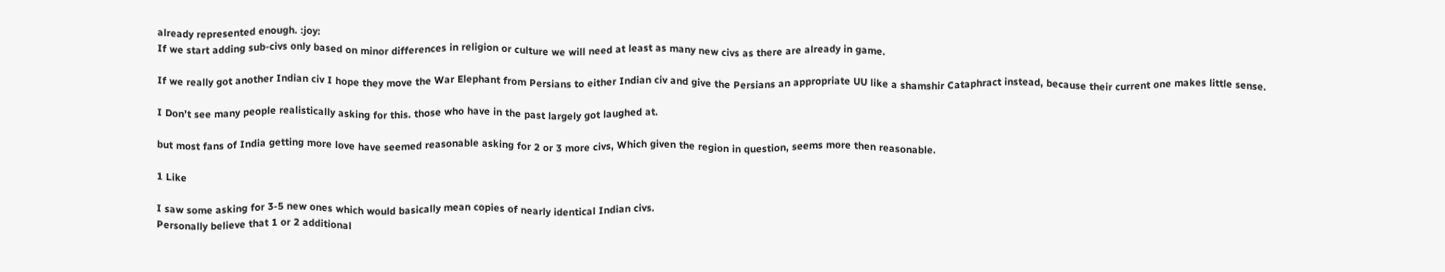already represented enough. :joy:
If we start adding sub-civs only based on minor differences in religion or culture we will need at least as many new civs as there are already in game.

If we really got another Indian civ I hope they move the War Elephant from Persians to either Indian civ and give the Persians an appropriate UU like a shamshir Cataphract instead, because their current one makes little sense.

I Don’t see many people realistically asking for this. those who have in the past largely got laughed at.

but most fans of India getting more love have seemed reasonable asking for 2 or 3 more civs, Which given the region in question, seems more then reasonable.

1 Like

I saw some asking for 3-5 new ones which would basically mean copies of nearly identical Indian civs.
Personally believe that 1 or 2 additional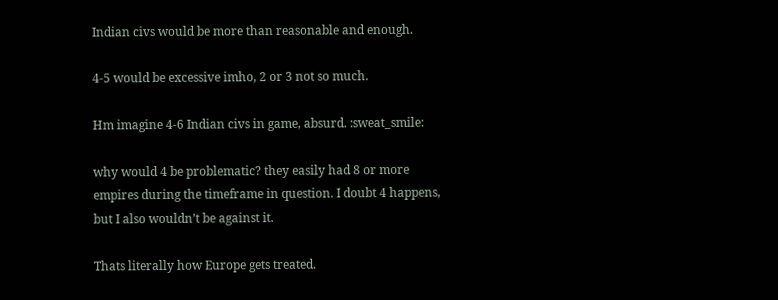Indian civs would be more than reasonable and enough.

4-5 would be excessive imho, 2 or 3 not so much.

Hm imagine 4-6 Indian civs in game, absurd. :sweat_smile:

why would 4 be problematic? they easily had 8 or more empires during the timeframe in question. I doubt 4 happens, but I also wouldn’t be against it.

Thats literally how Europe gets treated.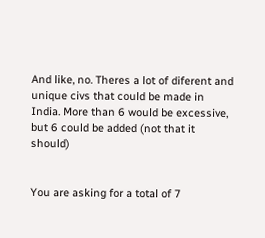And like, no. Theres a lot of diferent and unique civs that could be made in India. More than 6 would be excessive, but 6 could be added (not that it should)


You are asking for a total of 7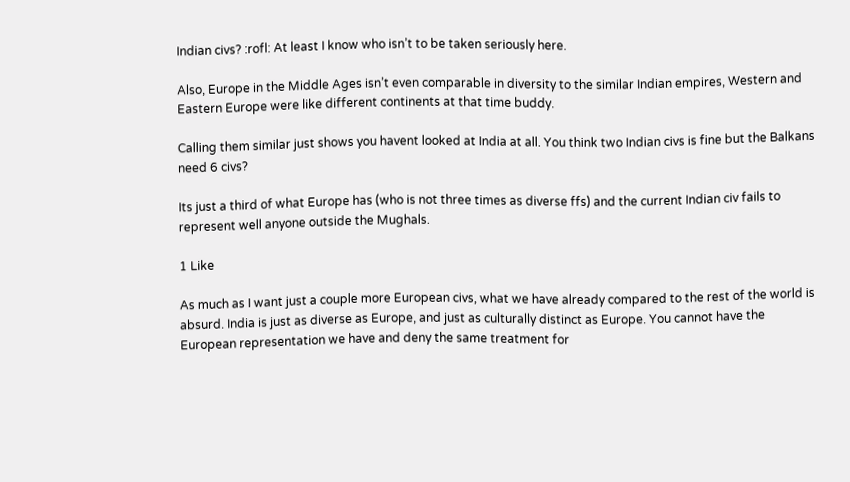Indian civs? :rofl: At least I know who isn’t to be taken seriously here.

Also, Europe in the Middle Ages isn’t even comparable in diversity to the similar Indian empires, Western and Eastern Europe were like different continents at that time buddy.

Calling them similar just shows you havent looked at India at all. You think two Indian civs is fine but the Balkans need 6 civs?

Its just a third of what Europe has (who is not three times as diverse ffs) and the current Indian civ fails to represent well anyone outside the Mughals.

1 Like

As much as I want just a couple more European civs, what we have already compared to the rest of the world is absurd. India is just as diverse as Europe, and just as culturally distinct as Europe. You cannot have the European representation we have and deny the same treatment for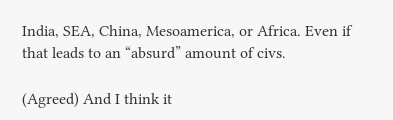India, SEA, China, Mesoamerica, or Africa. Even if that leads to an “absurd” amount of civs.

(Agreed) And I think it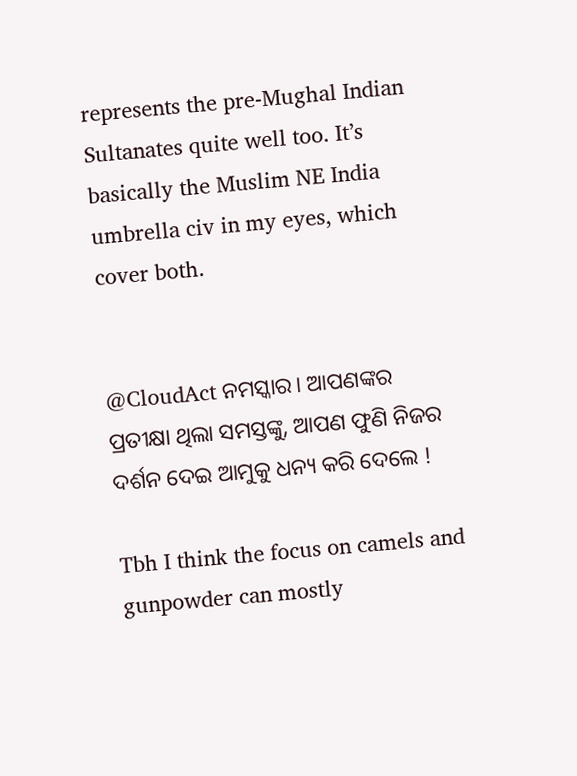represents the pre-Mughal Indian Sultanates quite well too. It’s basically the Muslim NE India umbrella civ in my eyes, which cover both.


@CloudAct ନମସ୍କାର। ଆପଣଙ୍କର ପ୍ରତୀକ୍ଷା ଥିଲା ସମସ୍ତଙ୍କୁ, ଆପଣ ଫୁଣି ନିଜର ଦର୍ଶନ ଦେଇ ଆମୁକୁ ଧନ୍ୟ କରି ଦେଲେ !

Tbh I think the focus on camels and gunpowder can mostly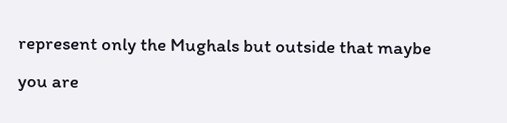represent only the Mughals but outside that maybe you are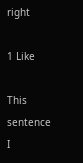right

1 Like

This sentence I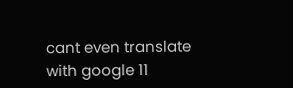cant even translate with google 11